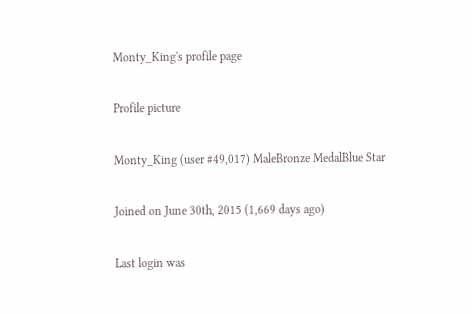Monty_King's profile page

Profile picture

Monty_King (user #49,017) MaleBronze MedalBlue Star

Joined on June 30th, 2015 (1,669 days ago)

Last login was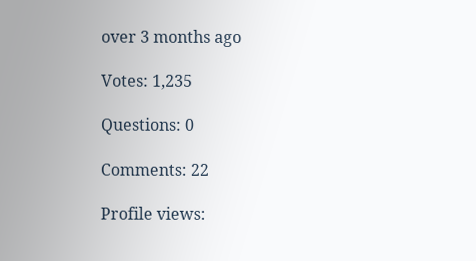over 3 months ago

Votes: 1,235

Questions: 0

Comments: 22

Profile views: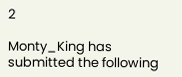2

Monty_King has submitted the following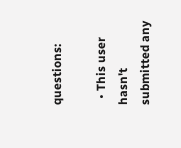questions:

  • This user hasn't submitted any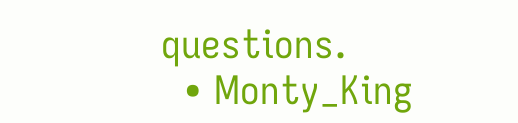questions.
  • Monty_King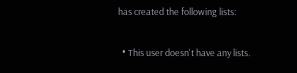has created the following lists:

  • This user doesn't have any lists.